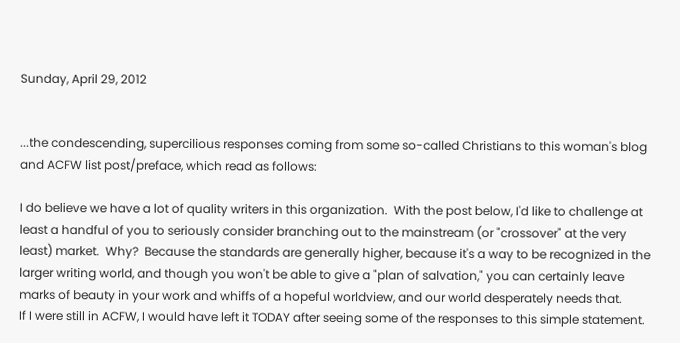Sunday, April 29, 2012


...the condescending, supercilious responses coming from some so-called Christians to this woman's blog and ACFW list post/preface, which read as follows:

I do believe we have a lot of quality writers in this organization.  With the post below, I'd like to challenge at least a handful of you to seriously consider branching out to the mainstream (or "crossover" at the very least) market.  Why?  Because the standards are generally higher, because it's a way to be recognized in the larger writing world, and though you won't be able to give a "plan of salvation," you can certainly leave marks of beauty in your work and whiffs of a hopeful worldview, and our world desperately needs that.
If I were still in ACFW, I would have left it TODAY after seeing some of the responses to this simple statement.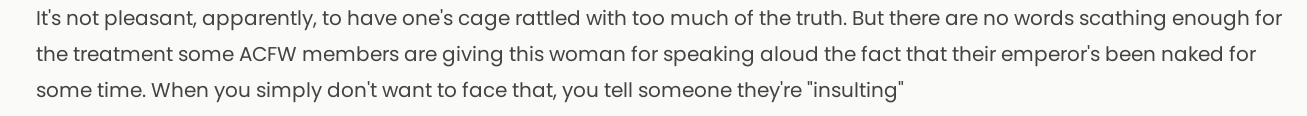It's not pleasant, apparently, to have one's cage rattled with too much of the truth. But there are no words scathing enough for the treatment some ACFW members are giving this woman for speaking aloud the fact that their emperor's been naked for some time. When you simply don't want to face that, you tell someone they're "insulting"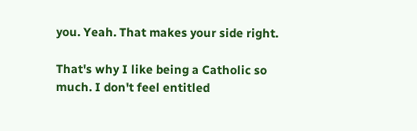you. Yeah. That makes your side right.

That's why I like being a Catholic so much. I don't feel entitled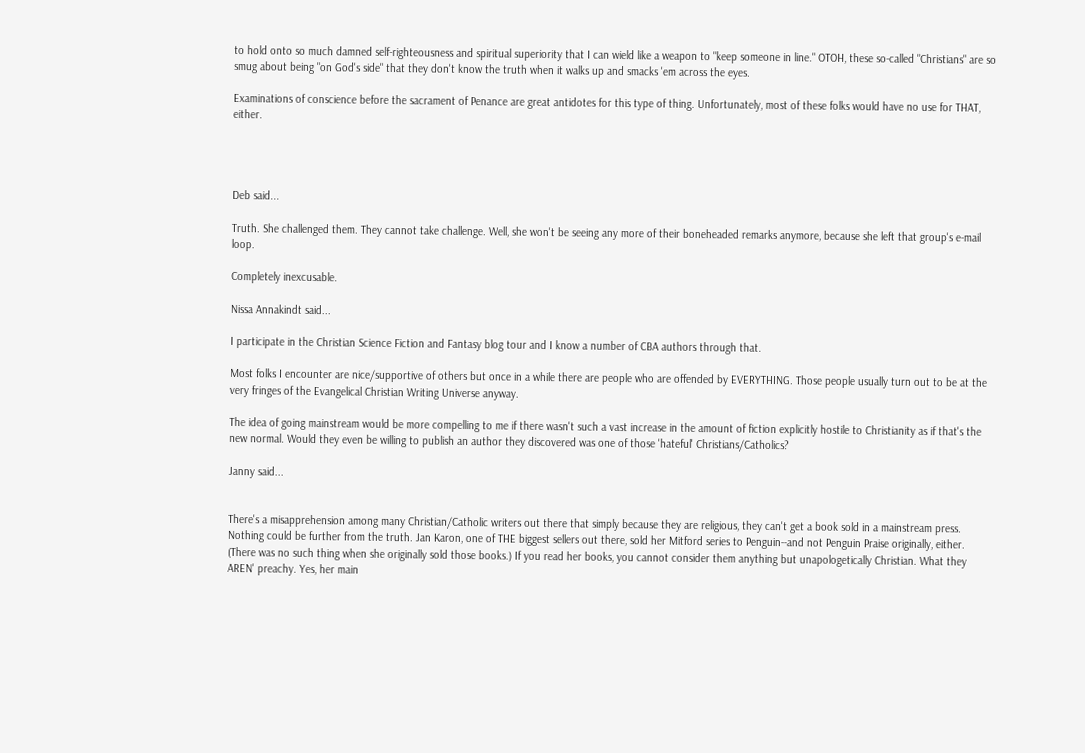to hold onto so much damned self-righteousness and spiritual superiority that I can wield like a weapon to "keep someone in line." OTOH, these so-called "Christians" are so smug about being "on God's side" that they don't know the truth when it walks up and smacks 'em across the eyes.

Examinations of conscience before the sacrament of Penance are great antidotes for this type of thing. Unfortunately, most of these folks would have no use for THAT, either.




Deb said...

Truth. She challenged them. They cannot take challenge. Well, she won't be seeing any more of their boneheaded remarks anymore, because she left that group's e-mail loop.

Completely inexcusable.

Nissa Annakindt said...

I participate in the Christian Science Fiction and Fantasy blog tour and I know a number of CBA authors through that.

Most folks I encounter are nice/supportive of others but once in a while there are people who are offended by EVERYTHING. Those people usually turn out to be at the very fringes of the Evangelical Christian Writing Universe anyway.

The idea of going mainstream would be more compelling to me if there wasn't such a vast increase in the amount of fiction explicitly hostile to Christianity as if that's the new normal. Would they even be willing to publish an author they discovered was one of those 'hateful' Christians/Catholics?

Janny said...


There's a misapprehension among many Christian/Catholic writers out there that simply because they are religious, they can't get a book sold in a mainstream press. Nothing could be further from the truth. Jan Karon, one of THE biggest sellers out there, sold her Mitford series to Penguin--and not Penguin Praise originally, either. (There was no such thing when she originally sold those books.) If you read her books, you cannot consider them anything but unapologetically Christian. What they AREN' preachy. Yes, her main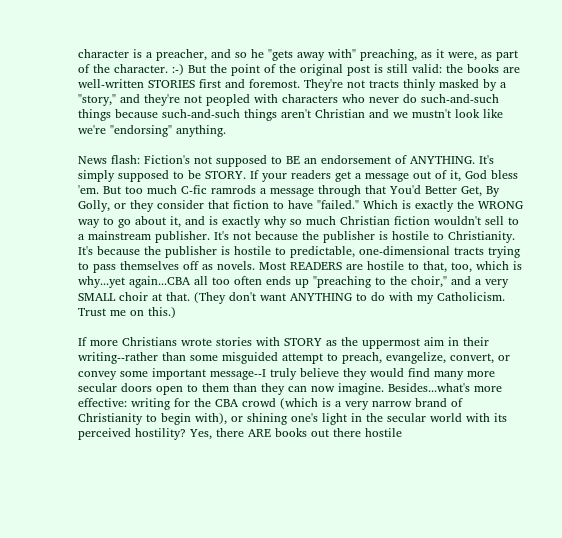character is a preacher, and so he "gets away with" preaching, as it were, as part of the character. :-) But the point of the original post is still valid: the books are well-written STORIES first and foremost. They're not tracts thinly masked by a "story," and they're not peopled with characters who never do such-and-such things because such-and-such things aren't Christian and we mustn't look like we're "endorsing" anything.

News flash: Fiction's not supposed to BE an endorsement of ANYTHING. It's simply supposed to be STORY. If your readers get a message out of it, God bless 'em. But too much C-fic ramrods a message through that You'd Better Get, By Golly, or they consider that fiction to have "failed." Which is exactly the WRONG way to go about it, and is exactly why so much Christian fiction wouldn't sell to a mainstream publisher. It's not because the publisher is hostile to Christianity. It's because the publisher is hostile to predictable, one-dimensional tracts trying to pass themselves off as novels. Most READERS are hostile to that, too, which is why...yet again...CBA all too often ends up "preaching to the choir," and a very SMALL choir at that. (They don't want ANYTHING to do with my Catholicism. Trust me on this.)

If more Christians wrote stories with STORY as the uppermost aim in their writing--rather than some misguided attempt to preach, evangelize, convert, or convey some important message--I truly believe they would find many more secular doors open to them than they can now imagine. Besides...what's more effective: writing for the CBA crowd (which is a very narrow brand of Christianity to begin with), or shining one's light in the secular world with its perceived hostility? Yes, there ARE books out there hostile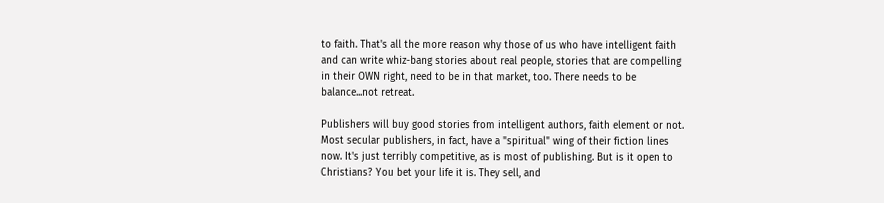to faith. That's all the more reason why those of us who have intelligent faith and can write whiz-bang stories about real people, stories that are compelling in their OWN right, need to be in that market, too. There needs to be balance...not retreat.

Publishers will buy good stories from intelligent authors, faith element or not. Most secular publishers, in fact, have a "spiritual" wing of their fiction lines now. It's just terribly competitive, as is most of publishing. But is it open to Christians? You bet your life it is. They sell, and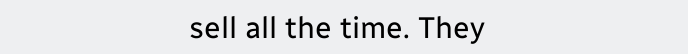sell all the time. They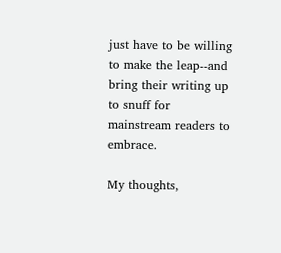just have to be willing to make the leap--and bring their writing up to snuff for mainstream readers to embrace.

My thoughts,